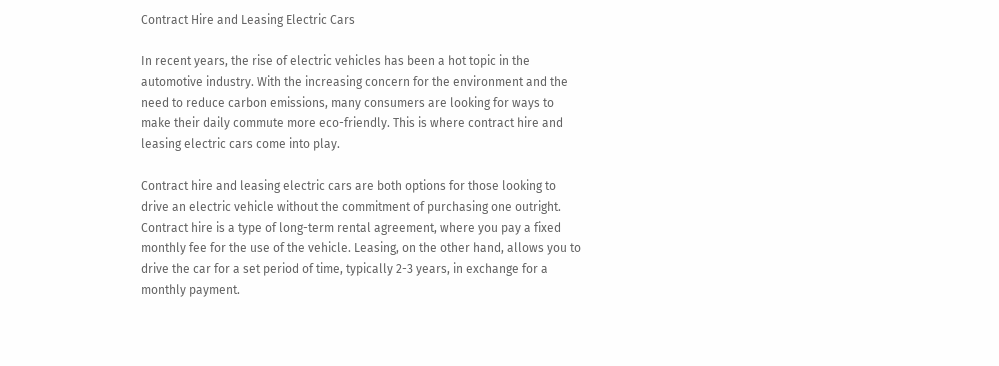Contract Hire and Leasing Electric Cars

In recent years, the rise of electric vehicles has been a hot topic in the automotive industry. With the increasing concern for the environment and the need to reduce carbon emissions, many consumers are looking for ways to make their daily commute more eco-friendly. This is where contract hire and leasing electric cars come into play.

Contract hire and leasing electric cars are both options for those looking to drive an electric vehicle without the commitment of purchasing one outright. Contract hire is a type of long-term rental agreement, where you pay a fixed monthly fee for the use of the vehicle. Leasing, on the other hand, allows you to drive the car for a set period of time, typically 2-3 years, in exchange for a monthly payment.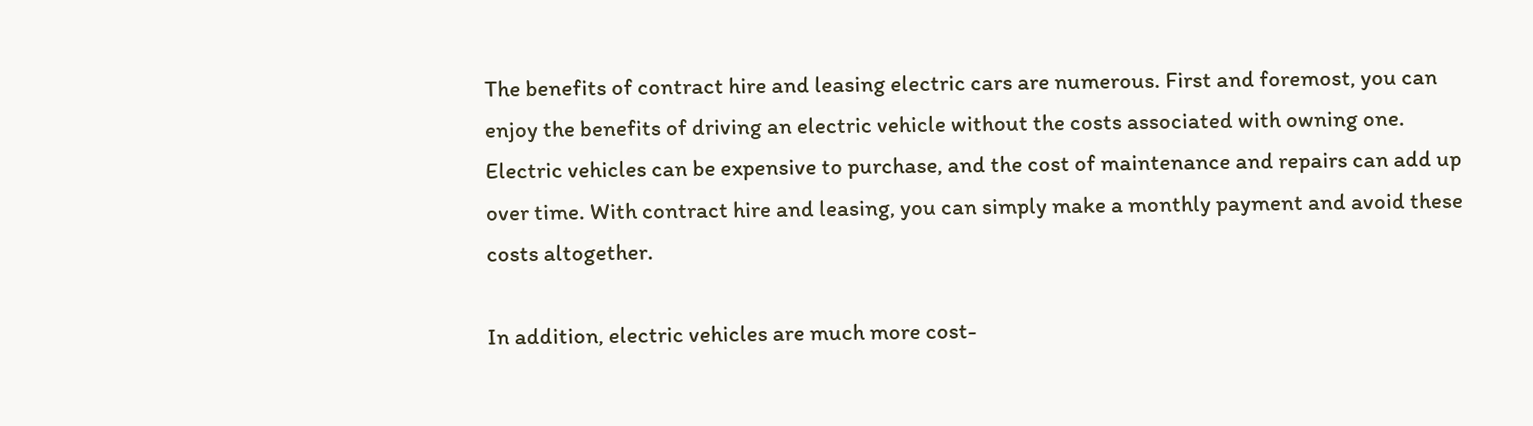The benefits of contract hire and leasing electric cars are numerous. First and foremost, you can enjoy the benefits of driving an electric vehicle without the costs associated with owning one. Electric vehicles can be expensive to purchase, and the cost of maintenance and repairs can add up over time. With contract hire and leasing, you can simply make a monthly payment and avoid these costs altogether.

In addition, electric vehicles are much more cost-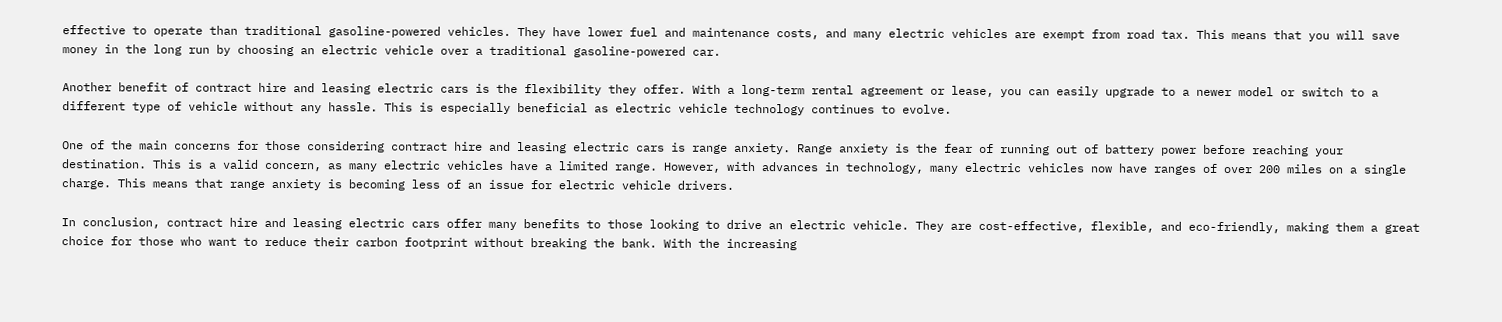effective to operate than traditional gasoline-powered vehicles. They have lower fuel and maintenance costs, and many electric vehicles are exempt from road tax. This means that you will save money in the long run by choosing an electric vehicle over a traditional gasoline-powered car.

Another benefit of contract hire and leasing electric cars is the flexibility they offer. With a long-term rental agreement or lease, you can easily upgrade to a newer model or switch to a different type of vehicle without any hassle. This is especially beneficial as electric vehicle technology continues to evolve.

One of the main concerns for those considering contract hire and leasing electric cars is range anxiety. Range anxiety is the fear of running out of battery power before reaching your destination. This is a valid concern, as many electric vehicles have a limited range. However, with advances in technology, many electric vehicles now have ranges of over 200 miles on a single charge. This means that range anxiety is becoming less of an issue for electric vehicle drivers.

In conclusion, contract hire and leasing electric cars offer many benefits to those looking to drive an electric vehicle. They are cost-effective, flexible, and eco-friendly, making them a great choice for those who want to reduce their carbon footprint without breaking the bank. With the increasing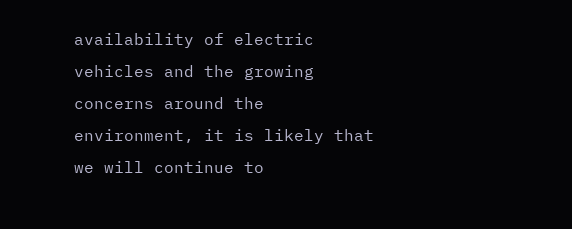availability of electric vehicles and the growing concerns around the environment, it is likely that we will continue to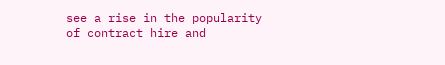see a rise in the popularity of contract hire and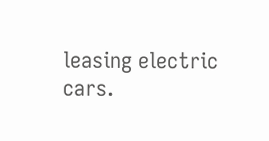leasing electric cars.